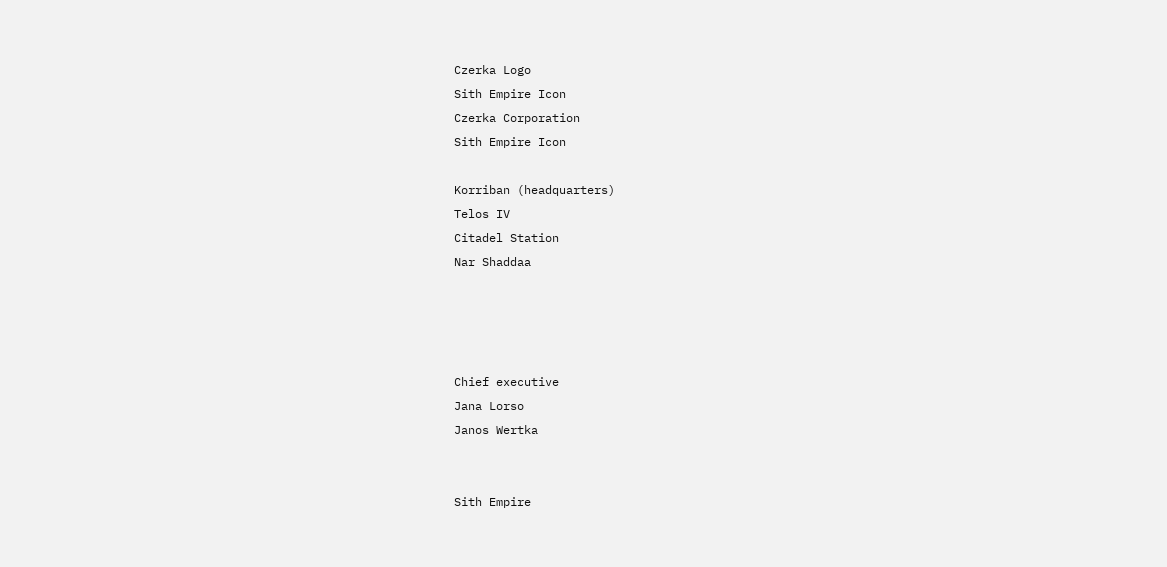Czerka Logo
Sith Empire Icon
Czerka Corporation
Sith Empire Icon

Korriban (headquarters)
Telos IV
Citadel Station
Nar Shaddaa




Chief executive
Jana Lorso
Janos Wertka


Sith Empire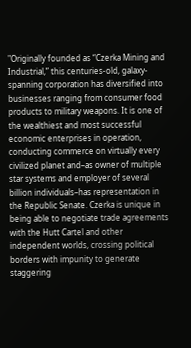"Originally founded as “Czerka Mining and Industrial,” this centuries-old, galaxy-spanning corporation has diversified into businesses ranging from consumer food products to military weapons. It is one of the wealthiest and most successful economic enterprises in operation, conducting commerce on virtually every civilized planet and–as owner of multiple star systems and employer of several billion individuals–has representation in the Republic Senate. Czerka is unique in being able to negotiate trade agreements with the Hutt Cartel and other independent worlds, crossing political borders with impunity to generate staggering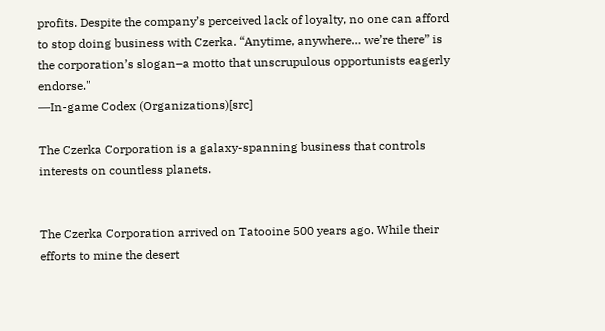profits. Despite the company’s perceived lack of loyalty, no one can afford to stop doing business with Czerka. “Anytime, anywhere… we’re there” is the corporation’s slogan–a motto that unscrupulous opportunists eagerly endorse."
―In-game Codex (Organizations)[src]

The Czerka Corporation is a galaxy-spanning business that controls interests on countless planets.


The Czerka Corporation arrived on Tatooine 500 years ago. While their efforts to mine the desert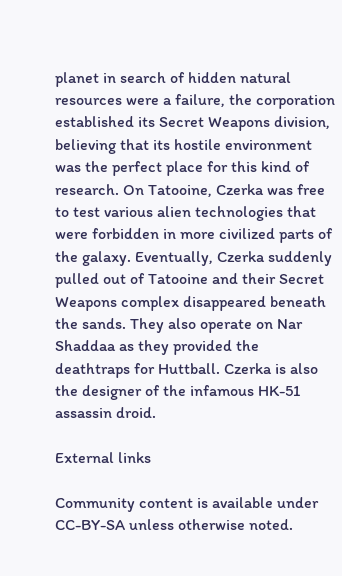planet in search of hidden natural resources were a failure, the corporation established its Secret Weapons division, believing that its hostile environment was the perfect place for this kind of research. On Tatooine, Czerka was free to test various alien technologies that were forbidden in more civilized parts of the galaxy. Eventually, Czerka suddenly pulled out of Tatooine and their Secret Weapons complex disappeared beneath the sands. They also operate on Nar Shaddaa as they provided the deathtraps for Huttball. Czerka is also the designer of the infamous HK-51 assassin droid.

External links

Community content is available under CC-BY-SA unless otherwise noted.